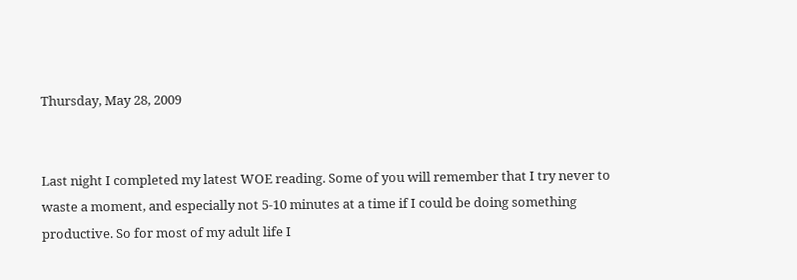Thursday, May 28, 2009


Last night I completed my latest WOE reading. Some of you will remember that I try never to waste a moment, and especially not 5-10 minutes at a time if I could be doing something productive. So for most of my adult life I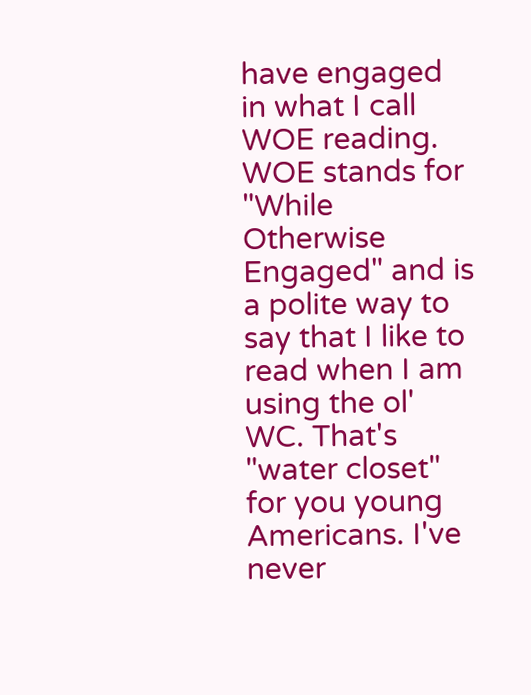have engaged in what I call WOE reading. WOE stands for "While Otherwise Engaged" and is a polite way to say that I like to read when I am using the ol' WC. That's "water closet" for you young Americans. I've never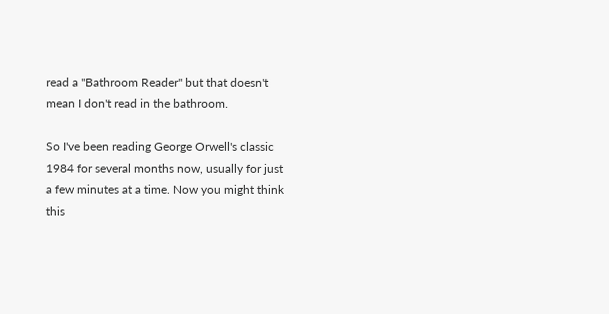read a "Bathroom Reader" but that doesn't mean I don't read in the bathroom.

So I've been reading George Orwell's classic 1984 for several months now, usually for just a few minutes at a time. Now you might think this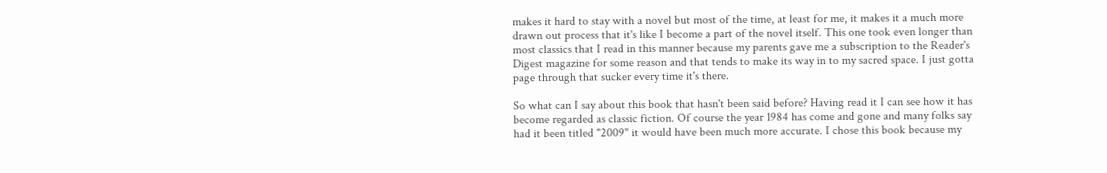makes it hard to stay with a novel but most of the time, at least for me, it makes it a much more drawn out process that it's like I become a part of the novel itself. This one took even longer than most classics that I read in this manner because my parents gave me a subscription to the Reader's Digest magazine for some reason and that tends to make its way in to my sacred space. I just gotta page through that sucker every time it's there.

So what can I say about this book that hasn't been said before? Having read it I can see how it has become regarded as classic fiction. Of course the year 1984 has come and gone and many folks say had it been titled "2009" it would have been much more accurate. I chose this book because my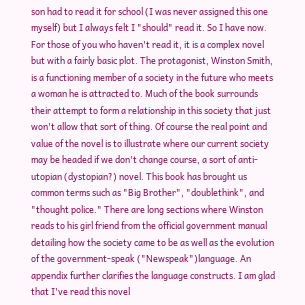son had to read it for school (I was never assigned this one myself) but I always felt I "should" read it. So I have now. For those of you who haven't read it, it is a complex novel but with a fairly basic plot. The protagonist, Winston Smith, is a functioning member of a society in the future who meets a woman he is attracted to. Much of the book surrounds their attempt to form a relationship in this society that just won't allow that sort of thing. Of course the real point and value of the novel is to illustrate where our current society may be headed if we don't change course, a sort of anti-utopian (dystopian?) novel. This book has brought us common terms such as "Big Brother", "doublethink", and "thought police." There are long sections where Winston reads to his girl friend from the official government manual detailing how the society came to be as well as the evolution of the government-speak ("Newspeak")language. An appendix further clarifies the language constructs. I am glad that I've read this novel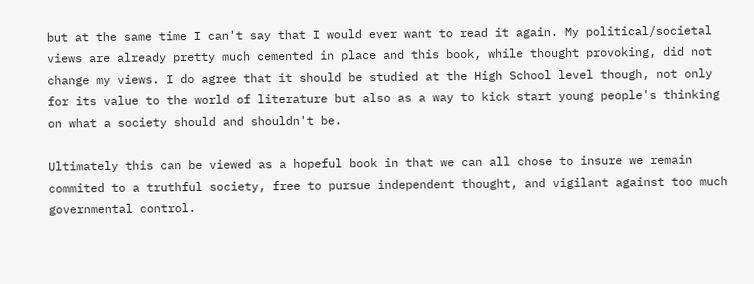but at the same time I can't say that I would ever want to read it again. My political/societal views are already pretty much cemented in place and this book, while thought provoking, did not change my views. I do agree that it should be studied at the High School level though, not only for its value to the world of literature but also as a way to kick start young people's thinking on what a society should and shouldn't be.

Ultimately this can be viewed as a hopeful book in that we can all chose to insure we remain commited to a truthful society, free to pursue independent thought, and vigilant against too much governmental control.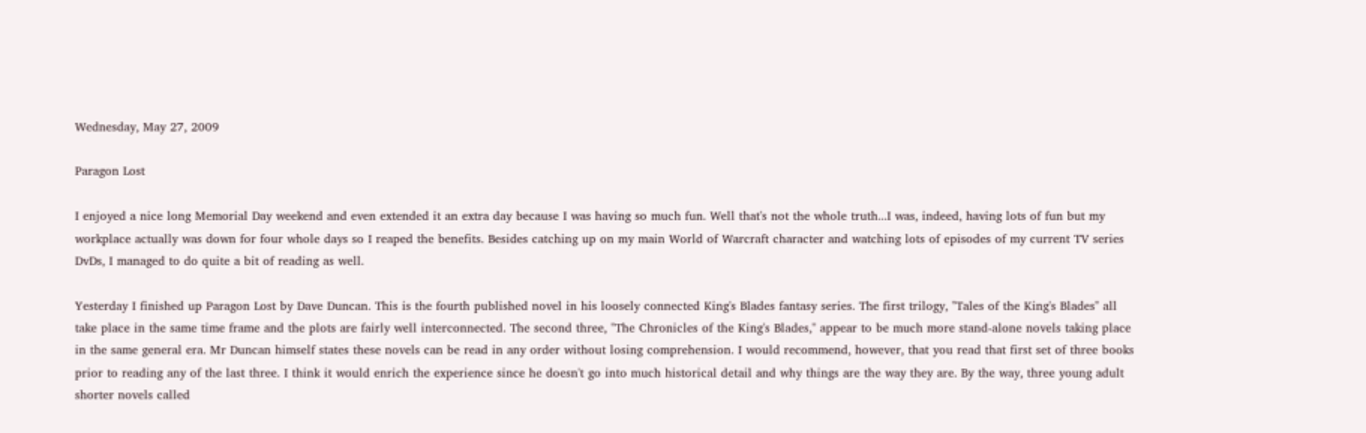Wednesday, May 27, 2009

Paragon Lost

I enjoyed a nice long Memorial Day weekend and even extended it an extra day because I was having so much fun. Well that's not the whole truth...I was, indeed, having lots of fun but my workplace actually was down for four whole days so I reaped the benefits. Besides catching up on my main World of Warcraft character and watching lots of episodes of my current TV series DvDs, I managed to do quite a bit of reading as well.

Yesterday I finished up Paragon Lost by Dave Duncan. This is the fourth published novel in his loosely connected King's Blades fantasy series. The first trilogy, "Tales of the King's Blades" all take place in the same time frame and the plots are fairly well interconnected. The second three, "The Chronicles of the King's Blades," appear to be much more stand-alone novels taking place in the same general era. Mr Duncan himself states these novels can be read in any order without losing comprehension. I would recommend, however, that you read that first set of three books prior to reading any of the last three. I think it would enrich the experience since he doesn't go into much historical detail and why things are the way they are. By the way, three young adult shorter novels called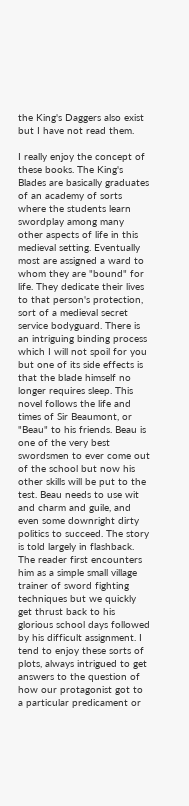the King's Daggers also exist but I have not read them.

I really enjoy the concept of these books. The King's Blades are basically graduates of an academy of sorts where the students learn swordplay among many other aspects of life in this medieval setting. Eventually most are assigned a ward to whom they are "bound" for life. They dedicate their lives to that person's protection, sort of a medieval secret service bodyguard. There is an intriguing binding process which I will not spoil for you but one of its side effects is that the blade himself no longer requires sleep. This novel follows the life and times of Sir Beaumont, or "Beau" to his friends. Beau is one of the very best swordsmen to ever come out of the school but now his other skills will be put to the test. Beau needs to use wit and charm and guile, and even some downright dirty politics to succeed. The story is told largely in flashback. The reader first encounters him as a simple small village trainer of sword fighting techniques but we quickly get thrust back to his glorious school days followed by his difficult assignment. I tend to enjoy these sorts of plots, always intrigued to get answers to the question of how our protagonist got to a particular predicament or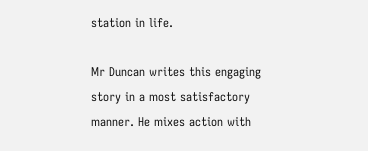station in life.

Mr Duncan writes this engaging story in a most satisfactory manner. He mixes action with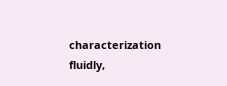characterization fluidly,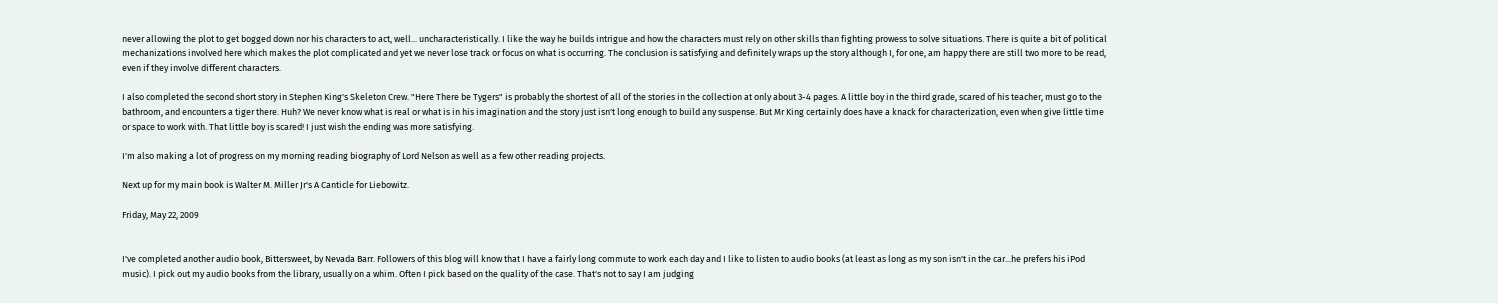never allowing the plot to get bogged down nor his characters to act, well... uncharacteristically. I like the way he builds intrigue and how the characters must rely on other skills than fighting prowess to solve situations. There is quite a bit of political mechanizations involved here which makes the plot complicated and yet we never lose track or focus on what is occurring. The conclusion is satisfying and definitely wraps up the story although I, for one, am happy there are still two more to be read, even if they involve different characters.

I also completed the second short story in Stephen King's Skeleton Crew. "Here There be Tygers" is probably the shortest of all of the stories in the collection at only about 3-4 pages. A little boy in the third grade, scared of his teacher, must go to the bathroom, and encounters a tiger there. Huh? We never know what is real or what is in his imagination and the story just isn't long enough to build any suspense. But Mr King certainly does have a knack for characterization, even when give little time or space to work with. That little boy is scared! I just wish the ending was more satisfying.

I'm also making a lot of progress on my morning reading biography of Lord Nelson as well as a few other reading projects.

Next up for my main book is Walter M. Miller Jr's A Canticle for Liebowitz.

Friday, May 22, 2009


I've completed another audio book, Bittersweet, by Nevada Barr. Followers of this blog will know that I have a fairly long commute to work each day and I like to listen to audio books (at least as long as my son isn't in the car...he prefers his iPod music). I pick out my audio books from the library, usually on a whim. Often I pick based on the quality of the case. That's not to say I am judging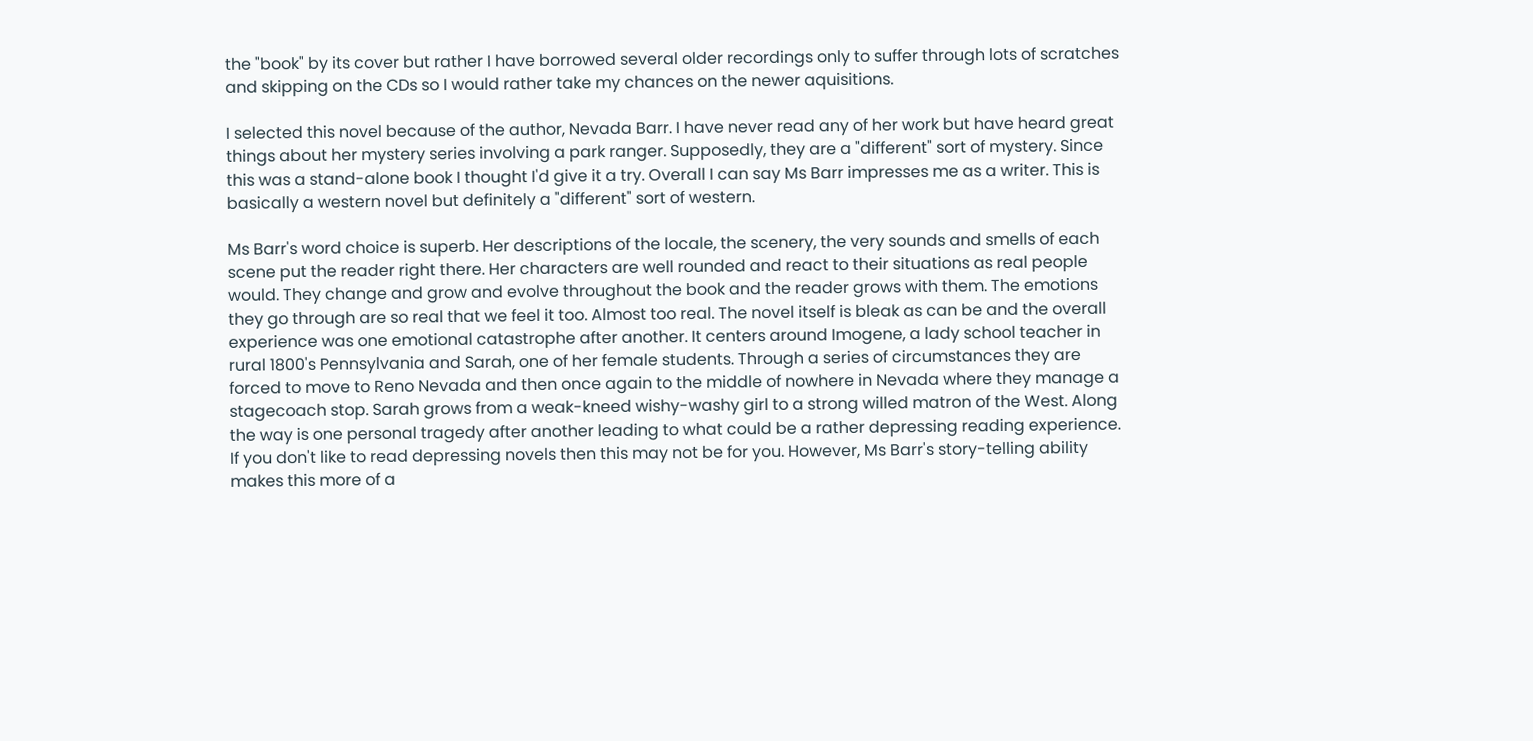the "book" by its cover but rather I have borrowed several older recordings only to suffer through lots of scratches and skipping on the CDs so I would rather take my chances on the newer aquisitions.

I selected this novel because of the author, Nevada Barr. I have never read any of her work but have heard great things about her mystery series involving a park ranger. Supposedly, they are a "different" sort of mystery. Since this was a stand-alone book I thought I'd give it a try. Overall I can say Ms Barr impresses me as a writer. This is basically a western novel but definitely a "different" sort of western.

Ms Barr's word choice is superb. Her descriptions of the locale, the scenery, the very sounds and smells of each scene put the reader right there. Her characters are well rounded and react to their situations as real people would. They change and grow and evolve throughout the book and the reader grows with them. The emotions they go through are so real that we feel it too. Almost too real. The novel itself is bleak as can be and the overall experience was one emotional catastrophe after another. It centers around Imogene, a lady school teacher in rural 1800's Pennsylvania and Sarah, one of her female students. Through a series of circumstances they are forced to move to Reno Nevada and then once again to the middle of nowhere in Nevada where they manage a stagecoach stop. Sarah grows from a weak-kneed wishy-washy girl to a strong willed matron of the West. Along the way is one personal tragedy after another leading to what could be a rather depressing reading experience. If you don't like to read depressing novels then this may not be for you. However, Ms Barr's story-telling ability makes this more of a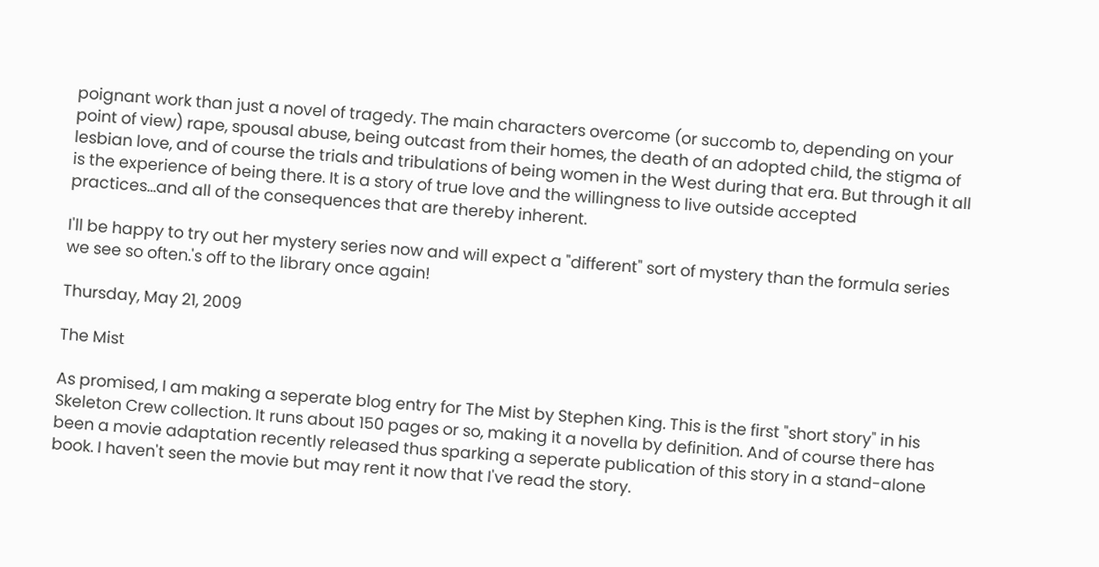poignant work than just a novel of tragedy. The main characters overcome (or succomb to, depending on your point of view) rape, spousal abuse, being outcast from their homes, the death of an adopted child, the stigma of lesbian love, and of course the trials and tribulations of being women in the West during that era. But through it all is the experience of being there. It is a story of true love and the willingness to live outside accepted practices...and all of the consequences that are thereby inherent.

I'll be happy to try out her mystery series now and will expect a "different" sort of mystery than the formula series we see so often.'s off to the library once again!

Thursday, May 21, 2009

The Mist

As promised, I am making a seperate blog entry for The Mist by Stephen King. This is the first "short story" in his Skeleton Crew collection. It runs about 150 pages or so, making it a novella by definition. And of course there has been a movie adaptation recently released thus sparking a seperate publication of this story in a stand-alone book. I haven't seen the movie but may rent it now that I've read the story.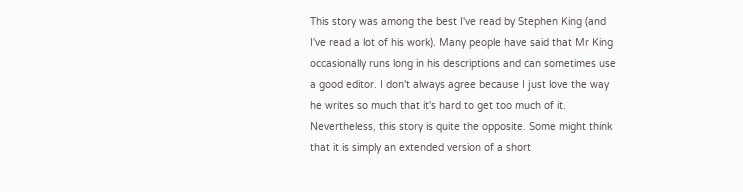This story was among the best I've read by Stephen King (and I've read a lot of his work). Many people have said that Mr King occasionally runs long in his descriptions and can sometimes use a good editor. I don't always agree because I just love the way he writes so much that it's hard to get too much of it. Nevertheless, this story is quite the opposite. Some might think that it is simply an extended version of a short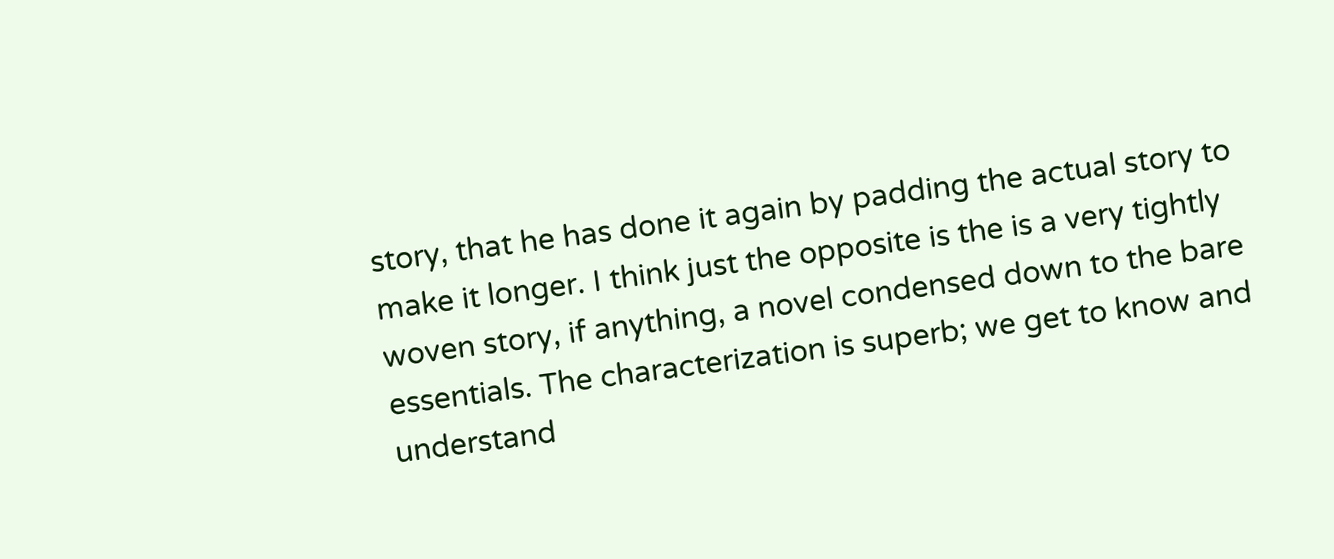story, that he has done it again by padding the actual story to make it longer. I think just the opposite is the is a very tightly woven story, if anything, a novel condensed down to the bare essentials. The characterization is superb; we get to know and understand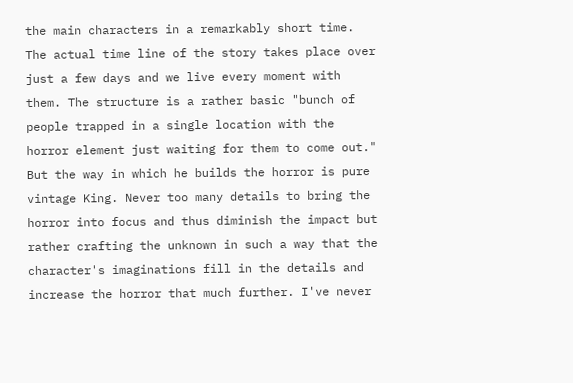the main characters in a remarkably short time. The actual time line of the story takes place over just a few days and we live every moment with them. The structure is a rather basic "bunch of people trapped in a single location with the horror element just waiting for them to come out." But the way in which he builds the horror is pure vintage King. Never too many details to bring the horror into focus and thus diminish the impact but rather crafting the unknown in such a way that the character's imaginations fill in the details and increase the horror that much further. I've never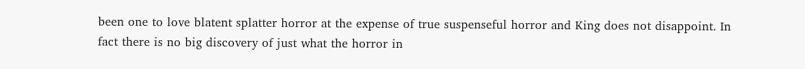been one to love blatent splatter horror at the expense of true suspenseful horror and King does not disappoint. In fact there is no big discovery of just what the horror in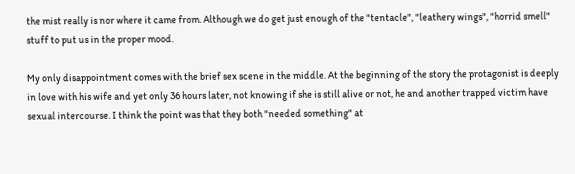the mist really is nor where it came from. Although we do get just enough of the "tentacle", "leathery wings", "horrid smell" stuff to put us in the proper mood.

My only disappointment comes with the brief sex scene in the middle. At the beginning of the story the protagonist is deeply in love with his wife and yet only 36 hours later, not knowing if she is still alive or not, he and another trapped victim have sexual intercourse. I think the point was that they both "needed something" at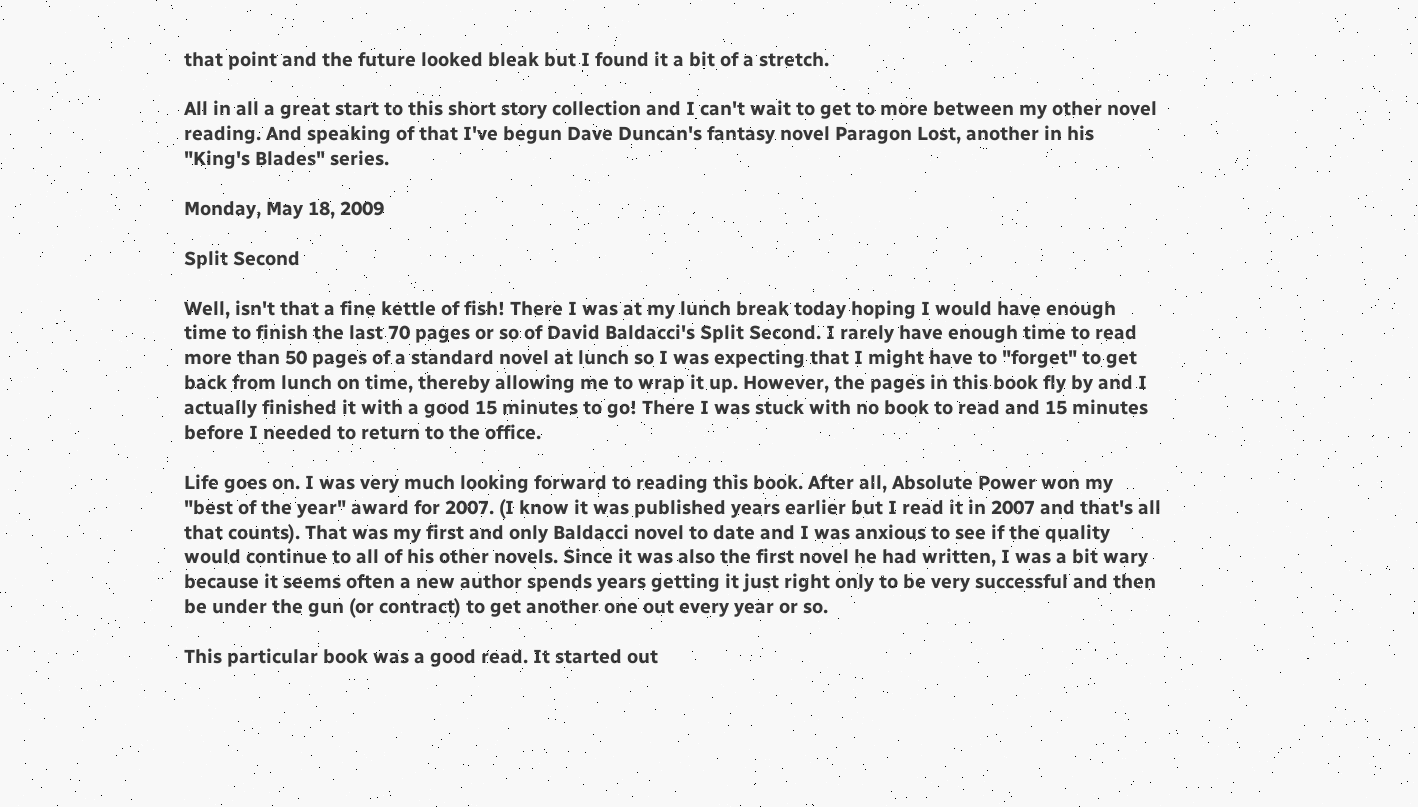that point and the future looked bleak but I found it a bit of a stretch.

All in all a great start to this short story collection and I can't wait to get to more between my other novel reading. And speaking of that I've begun Dave Duncan's fantasy novel Paragon Lost, another in his "King's Blades" series.

Monday, May 18, 2009

Split Second

Well, isn't that a fine kettle of fish! There I was at my lunch break today hoping I would have enough time to finish the last 70 pages or so of David Baldacci's Split Second. I rarely have enough time to read more than 50 pages of a standard novel at lunch so I was expecting that I might have to "forget" to get back from lunch on time, thereby allowing me to wrap it up. However, the pages in this book fly by and I actually finished it with a good 15 minutes to go! There I was stuck with no book to read and 15 minutes before I needed to return to the office.

Life goes on. I was very much looking forward to reading this book. After all, Absolute Power won my "best of the year" award for 2007. (I know it was published years earlier but I read it in 2007 and that's all that counts). That was my first and only Baldacci novel to date and I was anxious to see if the quality would continue to all of his other novels. Since it was also the first novel he had written, I was a bit wary because it seems often a new author spends years getting it just right only to be very successful and then be under the gun (or contract) to get another one out every year or so.

This particular book was a good read. It started out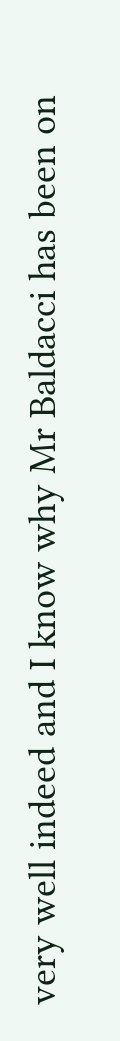very well indeed and I know why Mr Baldacci has been on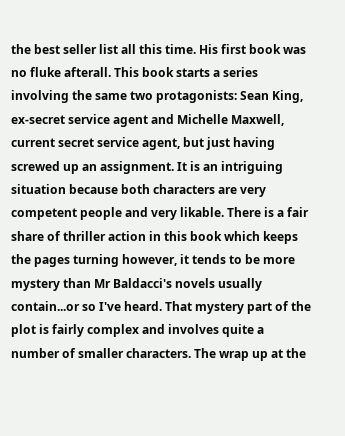the best seller list all this time. His first book was no fluke afterall. This book starts a series involving the same two protagonists: Sean King, ex-secret service agent and Michelle Maxwell, current secret service agent, but just having screwed up an assignment. It is an intriguing situation because both characters are very competent people and very likable. There is a fair share of thriller action in this book which keeps the pages turning however, it tends to be more mystery than Mr Baldacci's novels usually contain...or so I've heard. That mystery part of the plot is fairly complex and involves quite a number of smaller characters. The wrap up at the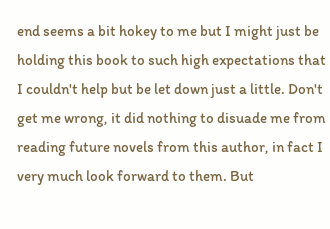end seems a bit hokey to me but I might just be holding this book to such high expectations that I couldn't help but be let down just a little. Don't get me wrong, it did nothing to disuade me from reading future novels from this author, in fact I very much look forward to them. But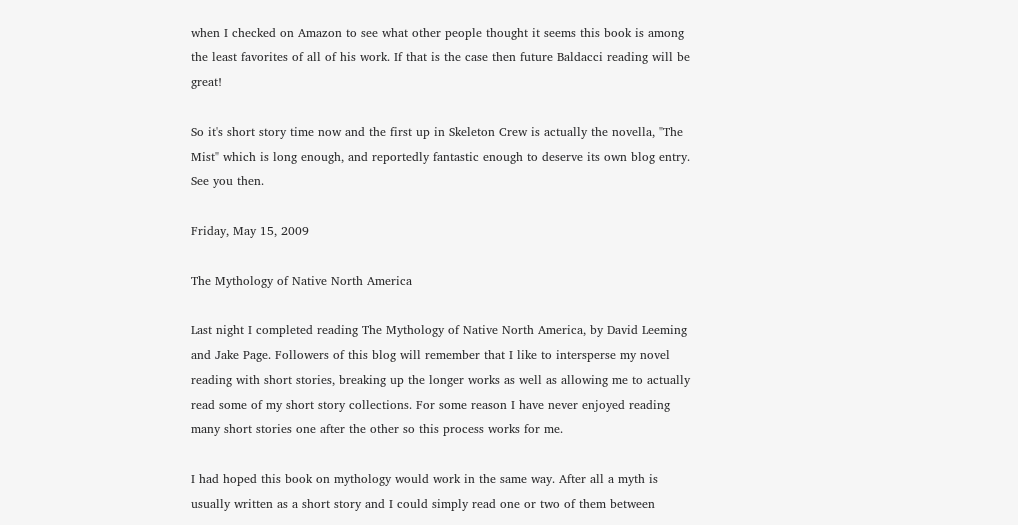when I checked on Amazon to see what other people thought it seems this book is among the least favorites of all of his work. If that is the case then future Baldacci reading will be great!

So it's short story time now and the first up in Skeleton Crew is actually the novella, "The Mist" which is long enough, and reportedly fantastic enough to deserve its own blog entry. See you then.

Friday, May 15, 2009

The Mythology of Native North America

Last night I completed reading The Mythology of Native North America, by David Leeming and Jake Page. Followers of this blog will remember that I like to intersperse my novel reading with short stories, breaking up the longer works as well as allowing me to actually read some of my short story collections. For some reason I have never enjoyed reading many short stories one after the other so this process works for me.

I had hoped this book on mythology would work in the same way. After all a myth is usually written as a short story and I could simply read one or two of them between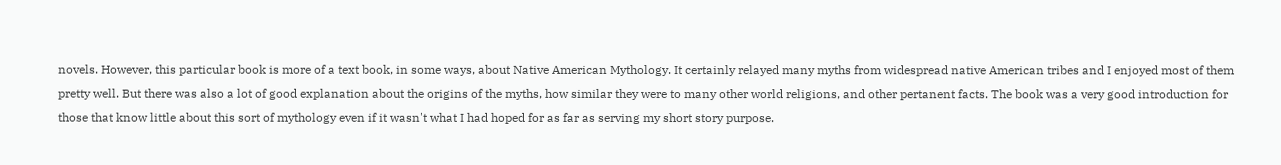novels. However, this particular book is more of a text book, in some ways, about Native American Mythology. It certainly relayed many myths from widespread native American tribes and I enjoyed most of them pretty well. But there was also a lot of good explanation about the origins of the myths, how similar they were to many other world religions, and other pertanent facts. The book was a very good introduction for those that know little about this sort of mythology even if it wasn't what I had hoped for as far as serving my short story purpose.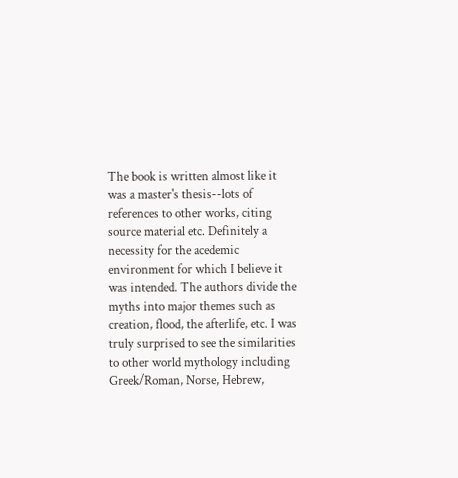The book is written almost like it was a master's thesis--lots of references to other works, citing source material etc. Definitely a necessity for the acedemic environment for which I believe it was intended. The authors divide the myths into major themes such as creation, flood, the afterlife, etc. I was truly surprised to see the similarities to other world mythology including Greek/Roman, Norse, Hebrew,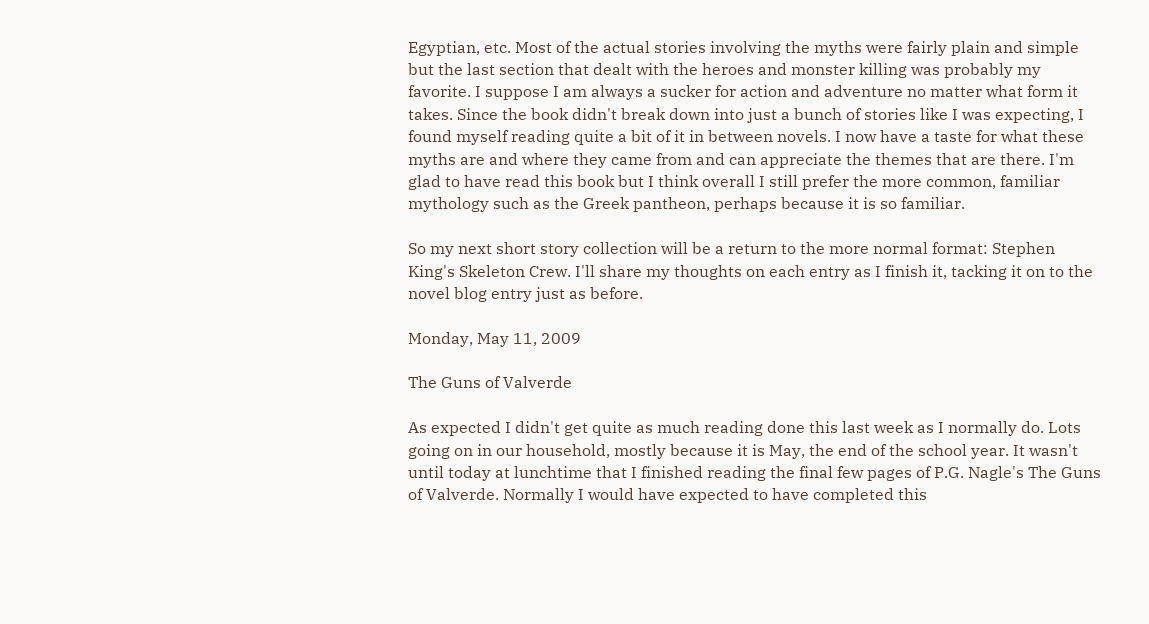Egyptian, etc. Most of the actual stories involving the myths were fairly plain and simple but the last section that dealt with the heroes and monster killing was probably my favorite. I suppose I am always a sucker for action and adventure no matter what form it takes. Since the book didn't break down into just a bunch of stories like I was expecting, I found myself reading quite a bit of it in between novels. I now have a taste for what these myths are and where they came from and can appreciate the themes that are there. I'm glad to have read this book but I think overall I still prefer the more common, familiar mythology such as the Greek pantheon, perhaps because it is so familiar.

So my next short story collection will be a return to the more normal format: Stephen King's Skeleton Crew. I'll share my thoughts on each entry as I finish it, tacking it on to the novel blog entry just as before.

Monday, May 11, 2009

The Guns of Valverde

As expected I didn't get quite as much reading done this last week as I normally do. Lots going on in our household, mostly because it is May, the end of the school year. It wasn't until today at lunchtime that I finished reading the final few pages of P.G. Nagle's The Guns of Valverde. Normally I would have expected to have completed this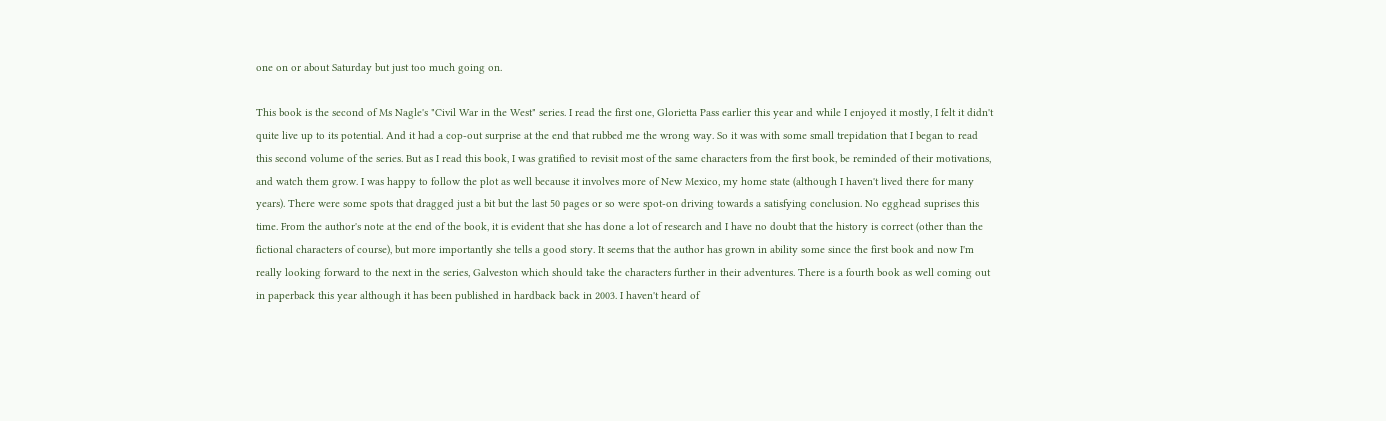one on or about Saturday but just too much going on.

This book is the second of Ms Nagle's "Civil War in the West" series. I read the first one, Glorietta Pass earlier this year and while I enjoyed it mostly, I felt it didn't quite live up to its potential. And it had a cop-out surprise at the end that rubbed me the wrong way. So it was with some small trepidation that I began to read this second volume of the series. But as I read this book, I was gratified to revisit most of the same characters from the first book, be reminded of their motivations, and watch them grow. I was happy to follow the plot as well because it involves more of New Mexico, my home state (although I haven't lived there for many years). There were some spots that dragged just a bit but the last 50 pages or so were spot-on driving towards a satisfying conclusion. No egghead suprises this time. From the author's note at the end of the book, it is evident that she has done a lot of research and I have no doubt that the history is correct (other than the fictional characters of course), but more importantly she tells a good story. It seems that the author has grown in ability some since the first book and now I'm really looking forward to the next in the series, Galveston which should take the characters further in their adventures. There is a fourth book as well coming out in paperback this year although it has been published in hardback back in 2003. I haven't heard of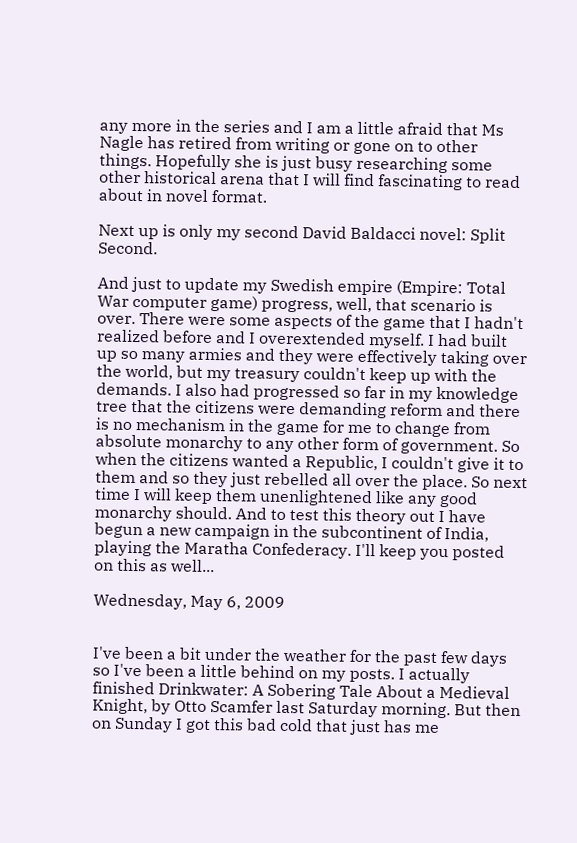any more in the series and I am a little afraid that Ms Nagle has retired from writing or gone on to other things. Hopefully she is just busy researching some other historical arena that I will find fascinating to read about in novel format.

Next up is only my second David Baldacci novel: Split Second.

And just to update my Swedish empire (Empire: Total War computer game) progress, well, that scenario is over. There were some aspects of the game that I hadn't realized before and I overextended myself. I had built up so many armies and they were effectively taking over the world, but my treasury couldn't keep up with the demands. I also had progressed so far in my knowledge tree that the citizens were demanding reform and there is no mechanism in the game for me to change from absolute monarchy to any other form of government. So when the citizens wanted a Republic, I couldn't give it to them and so they just rebelled all over the place. So next time I will keep them unenlightened like any good monarchy should. And to test this theory out I have begun a new campaign in the subcontinent of India, playing the Maratha Confederacy. I'll keep you posted on this as well...

Wednesday, May 6, 2009


I've been a bit under the weather for the past few days so I've been a little behind on my posts. I actually finished Drinkwater: A Sobering Tale About a Medieval Knight, by Otto Scamfer last Saturday morning. But then on Sunday I got this bad cold that just has me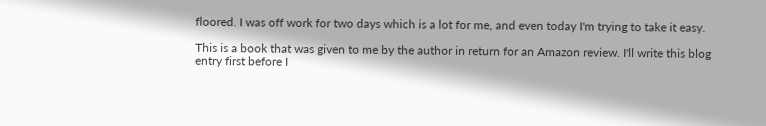floored. I was off work for two days which is a lot for me, and even today I'm trying to take it easy.

This is a book that was given to me by the author in return for an Amazon review. I'll write this blog entry first before I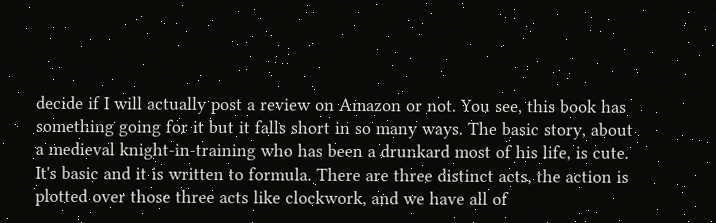decide if I will actually post a review on Amazon or not. You see, this book has something going for it but it falls short in so many ways. The basic story, about a medieval knight-in-training who has been a drunkard most of his life, is cute. It's basic and it is written to formula. There are three distinct acts, the action is plotted over those three acts like clockwork, and we have all of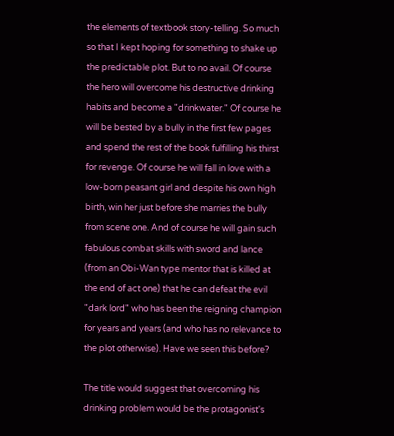the elements of textbook story-telling. So much so that I kept hoping for something to shake up the predictable plot. But to no avail. Of course the hero will overcome his destructive drinking habits and become a "drinkwater." Of course he will be bested by a bully in the first few pages and spend the rest of the book fulfilling his thirst for revenge. Of course he will fall in love with a low-born peasant girl and despite his own high birth, win her just before she marries the bully from scene one. And of course he will gain such fabulous combat skills with sword and lance (from an Obi-Wan type mentor that is killed at the end of act one) that he can defeat the evil "dark lord" who has been the reigning champion for years and years (and who has no relevance to the plot otherwise). Have we seen this before?

The title would suggest that overcoming his drinking problem would be the protagonist's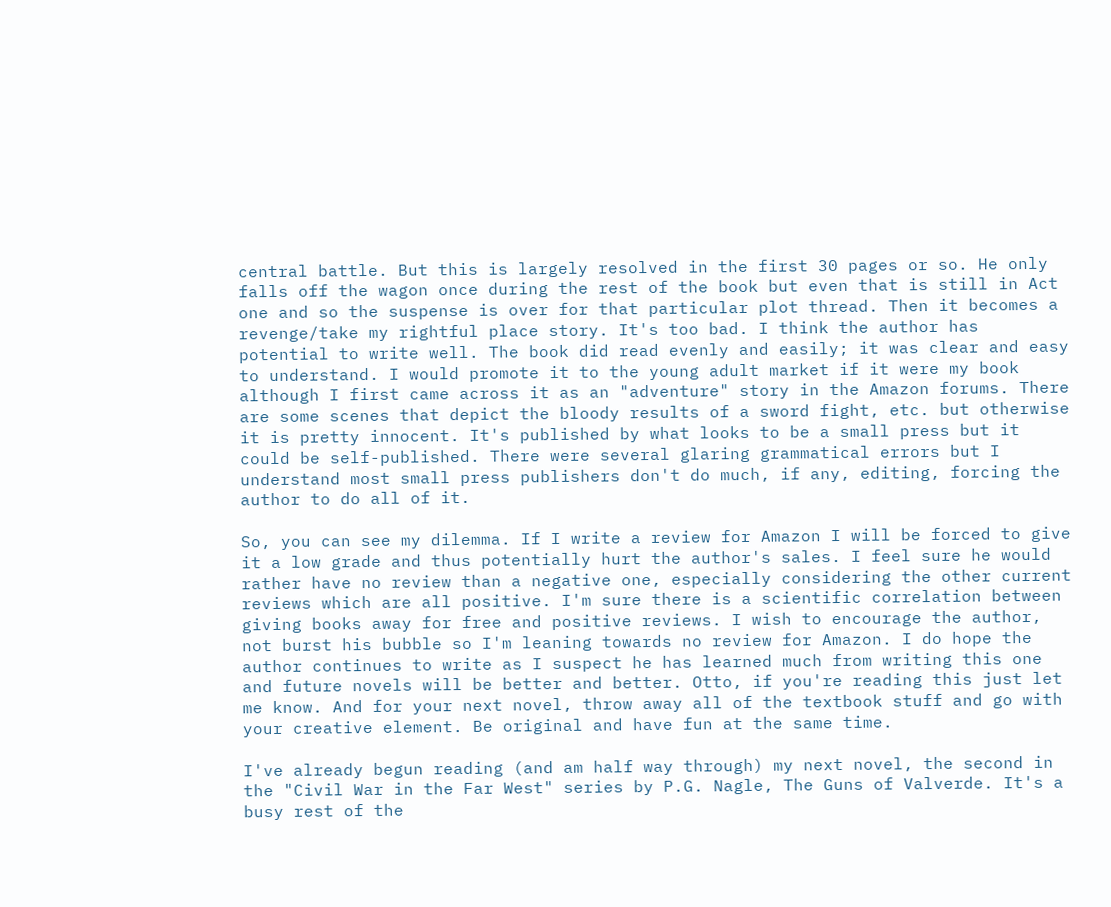central battle. But this is largely resolved in the first 30 pages or so. He only falls off the wagon once during the rest of the book but even that is still in Act one and so the suspense is over for that particular plot thread. Then it becomes a revenge/take my rightful place story. It's too bad. I think the author has potential to write well. The book did read evenly and easily; it was clear and easy to understand. I would promote it to the young adult market if it were my book although I first came across it as an "adventure" story in the Amazon forums. There are some scenes that depict the bloody results of a sword fight, etc. but otherwise it is pretty innocent. It's published by what looks to be a small press but it could be self-published. There were several glaring grammatical errors but I understand most small press publishers don't do much, if any, editing, forcing the author to do all of it.

So, you can see my dilemma. If I write a review for Amazon I will be forced to give it a low grade and thus potentially hurt the author's sales. I feel sure he would rather have no review than a negative one, especially considering the other current reviews which are all positive. I'm sure there is a scientific correlation between giving books away for free and positive reviews. I wish to encourage the author, not burst his bubble so I'm leaning towards no review for Amazon. I do hope the author continues to write as I suspect he has learned much from writing this one and future novels will be better and better. Otto, if you're reading this just let me know. And for your next novel, throw away all of the textbook stuff and go with your creative element. Be original and have fun at the same time.

I've already begun reading (and am half way through) my next novel, the second in the "Civil War in the Far West" series by P.G. Nagle, The Guns of Valverde. It's a busy rest of the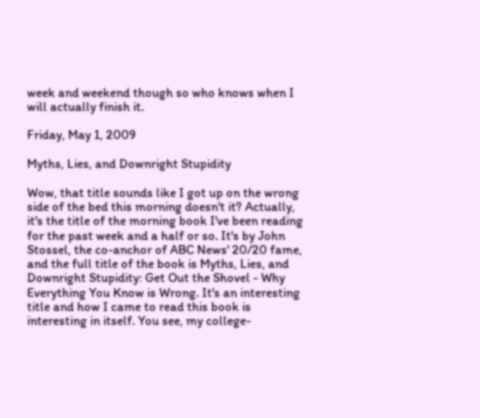week and weekend though so who knows when I will actually finish it.

Friday, May 1, 2009

Myths, Lies, and Downright Stupidity

Wow, that title sounds like I got up on the wrong side of the bed this morning doesn't it? Actually, it's the title of the morning book I've been reading for the past week and a half or so. It's by John Stossel, the co-anchor of ABC News' 20/20 fame, and the full title of the book is Myths, Lies, and Downright Stupidity: Get Out the Shovel - Why Everything You Know is Wrong. It's an interesting title and how I came to read this book is interesting in itself. You see, my college-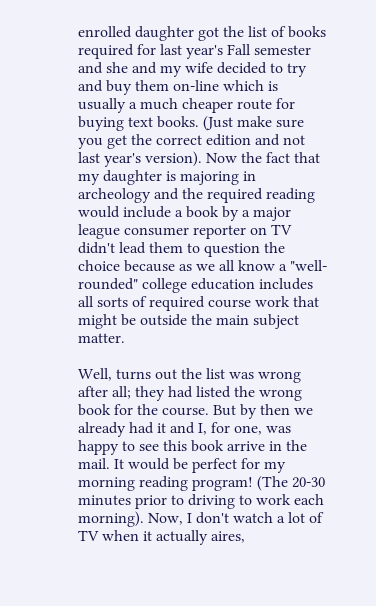enrolled daughter got the list of books required for last year's Fall semester and she and my wife decided to try and buy them on-line which is usually a much cheaper route for buying text books. (Just make sure you get the correct edition and not last year's version). Now the fact that my daughter is majoring in archeology and the required reading would include a book by a major league consumer reporter on TV didn't lead them to question the choice because as we all know a "well-rounded" college education includes all sorts of required course work that might be outside the main subject matter.

Well, turns out the list was wrong after all; they had listed the wrong book for the course. But by then we already had it and I, for one, was happy to see this book arrive in the mail. It would be perfect for my morning reading program! (The 20-30 minutes prior to driving to work each morning). Now, I don't watch a lot of TV when it actually aires,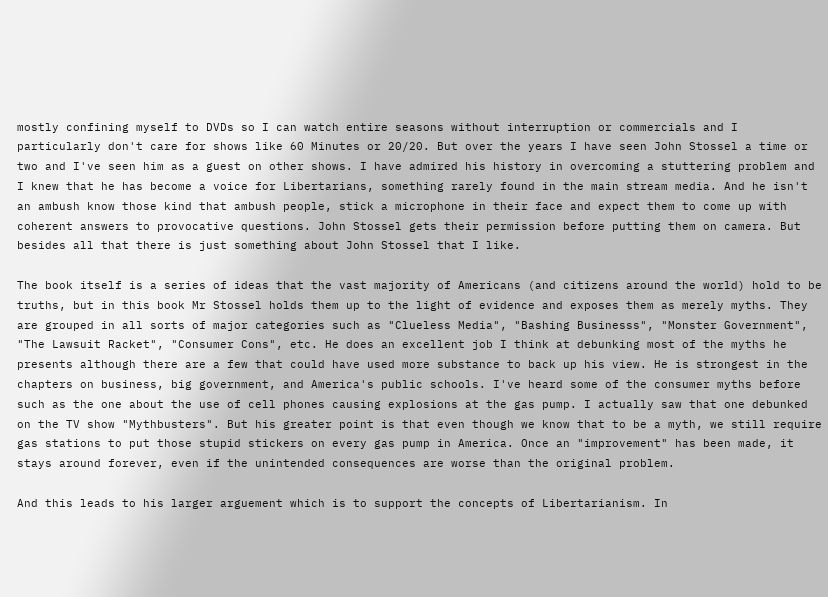mostly confining myself to DVDs so I can watch entire seasons without interruption or commercials and I particularly don't care for shows like 60 Minutes or 20/20. But over the years I have seen John Stossel a time or two and I've seen him as a guest on other shows. I have admired his history in overcoming a stuttering problem and I knew that he has become a voice for Libertarians, something rarely found in the main stream media. And he isn't an ambush know those kind that ambush people, stick a microphone in their face and expect them to come up with coherent answers to provocative questions. John Stossel gets their permission before putting them on camera. But besides all that there is just something about John Stossel that I like.

The book itself is a series of ideas that the vast majority of Americans (and citizens around the world) hold to be truths, but in this book Mr Stossel holds them up to the light of evidence and exposes them as merely myths. They are grouped in all sorts of major categories such as "Clueless Media", "Bashing Businesss", "Monster Government", "The Lawsuit Racket", "Consumer Cons", etc. He does an excellent job I think at debunking most of the myths he presents although there are a few that could have used more substance to back up his view. He is strongest in the chapters on business, big government, and America's public schools. I've heard some of the consumer myths before such as the one about the use of cell phones causing explosions at the gas pump. I actually saw that one debunked on the TV show "Mythbusters". But his greater point is that even though we know that to be a myth, we still require gas stations to put those stupid stickers on every gas pump in America. Once an "improvement" has been made, it stays around forever, even if the unintended consequences are worse than the original problem.

And this leads to his larger arguement which is to support the concepts of Libertarianism. In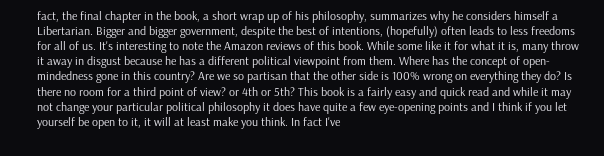fact, the final chapter in the book, a short wrap up of his philosophy, summarizes why he considers himself a Libertarian. Bigger and bigger government, despite the best of intentions, (hopefully) often leads to less freedoms for all of us. It's interesting to note the Amazon reviews of this book. While some like it for what it is, many throw it away in disgust because he has a different political viewpoint from them. Where has the concept of open-mindedness gone in this country? Are we so partisan that the other side is 100% wrong on everything they do? Is there no room for a third point of view? or 4th or 5th? This book is a fairly easy and quick read and while it may not change your particular political philosophy it does have quite a few eye-opening points and I think if you let yourself be open to it, it will at least make you think. In fact I've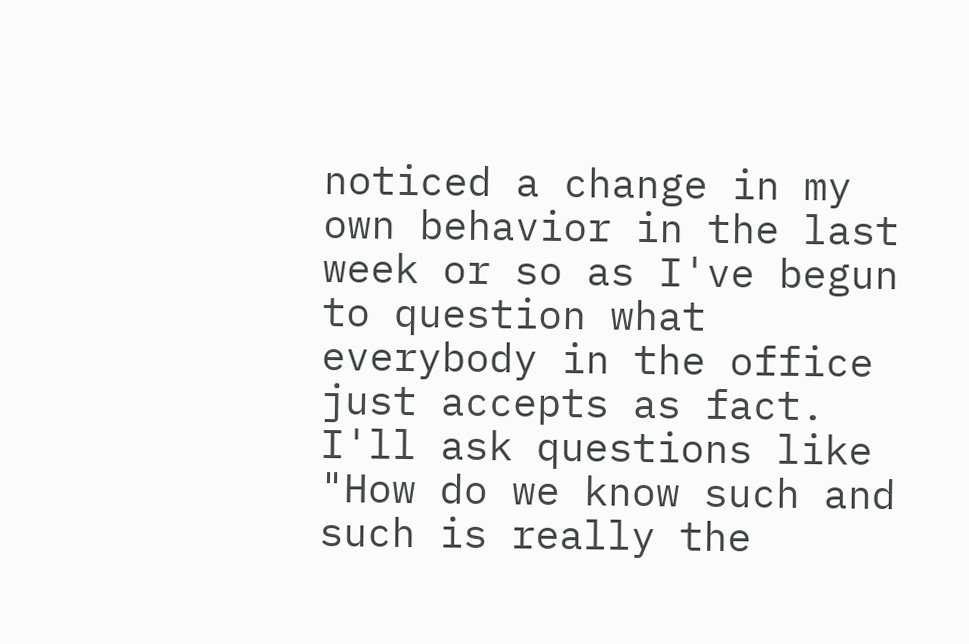noticed a change in my own behavior in the last week or so as I've begun to question what everybody in the office just accepts as fact. I'll ask questions like "How do we know such and such is really the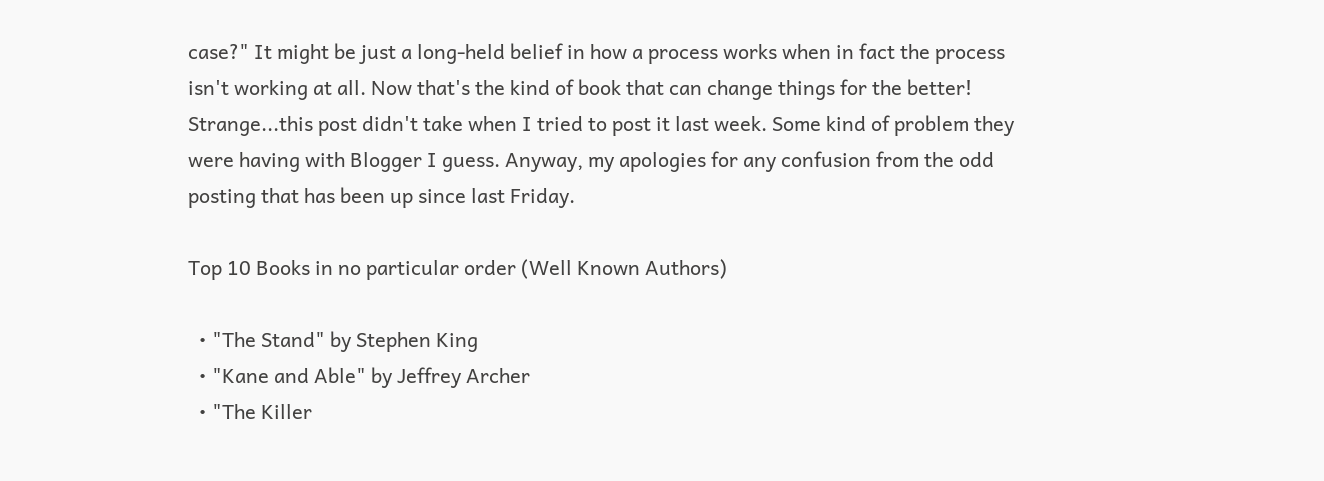case?" It might be just a long-held belief in how a process works when in fact the process isn't working at all. Now that's the kind of book that can change things for the better!
Strange...this post didn't take when I tried to post it last week. Some kind of problem they were having with Blogger I guess. Anyway, my apologies for any confusion from the odd posting that has been up since last Friday.

Top 10 Books in no particular order (Well Known Authors)

  • "The Stand" by Stephen King
  • "Kane and Able" by Jeffrey Archer
  • "The Killer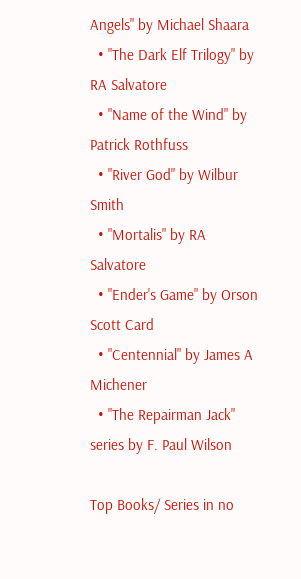Angels" by Michael Shaara
  • "The Dark Elf Trilogy" by RA Salvatore
  • "Name of the Wind" by Patrick Rothfuss
  • "River God" by Wilbur Smith
  • "Mortalis" by RA Salvatore
  • "Ender's Game" by Orson Scott Card
  • "Centennial" by James A Michener
  • "The Repairman Jack" series by F. Paul Wilson

Top Books/ Series in no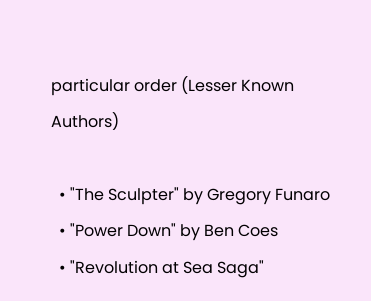particular order (Lesser Known Authors)

  • "The Sculpter" by Gregory Funaro
  • "Power Down" by Ben Coes
  • "Revolution at Sea Saga"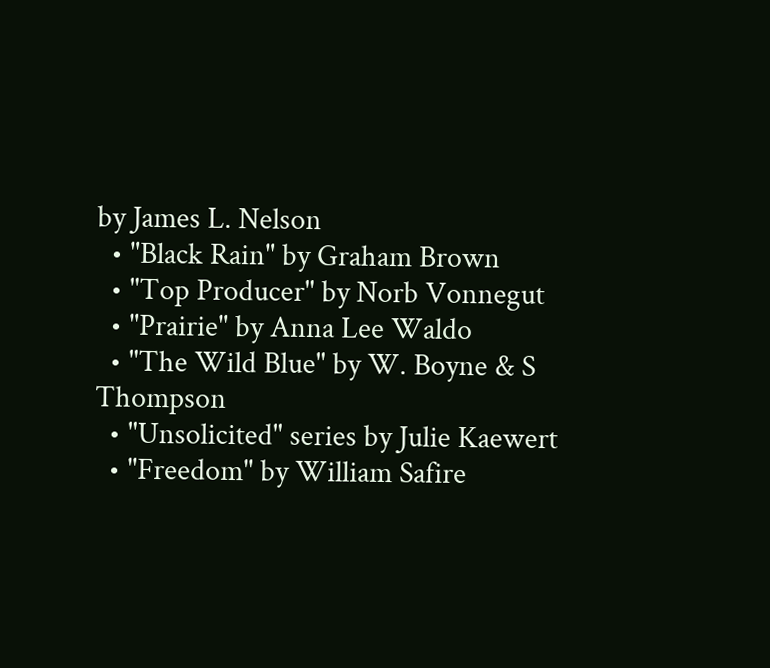by James L. Nelson
  • "Black Rain" by Graham Brown
  • "Top Producer" by Norb Vonnegut
  • "Prairie" by Anna Lee Waldo
  • "The Wild Blue" by W. Boyne & S Thompson
  • "Unsolicited" series by Julie Kaewert
  • "Freedom" by William Safire